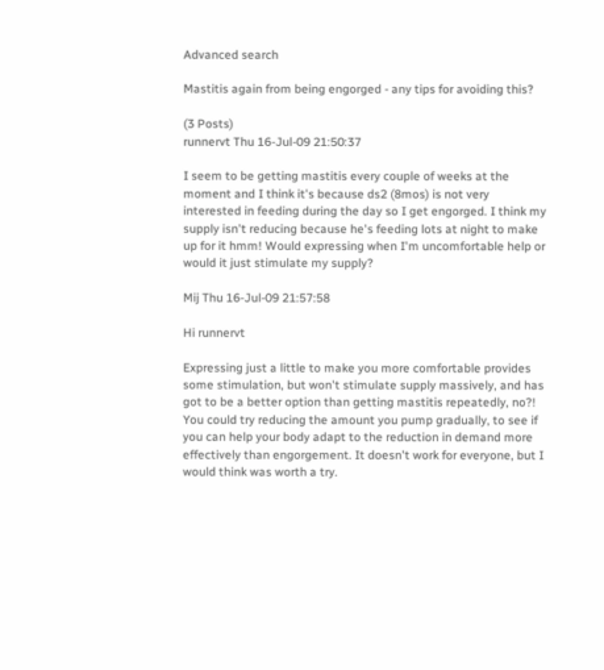Advanced search

Mastitis again from being engorged - any tips for avoiding this?

(3 Posts)
runnervt Thu 16-Jul-09 21:50:37

I seem to be getting mastitis every couple of weeks at the moment and I think it's because ds2 (8mos) is not very interested in feeding during the day so I get engorged. I think my supply isn't reducing because he's feeding lots at night to make up for it hmm! Would expressing when I'm uncomfortable help or would it just stimulate my supply?

Mij Thu 16-Jul-09 21:57:58

Hi runnervt

Expressing just a little to make you more comfortable provides some stimulation, but won't stimulate supply massively, and has got to be a better option than getting mastitis repeatedly, no?! You could try reducing the amount you pump gradually, to see if you can help your body adapt to the reduction in demand more effectively than engorgement. It doesn't work for everyone, but I would think was worth a try.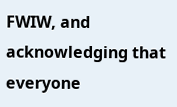FWIW, and acknowledging that everyone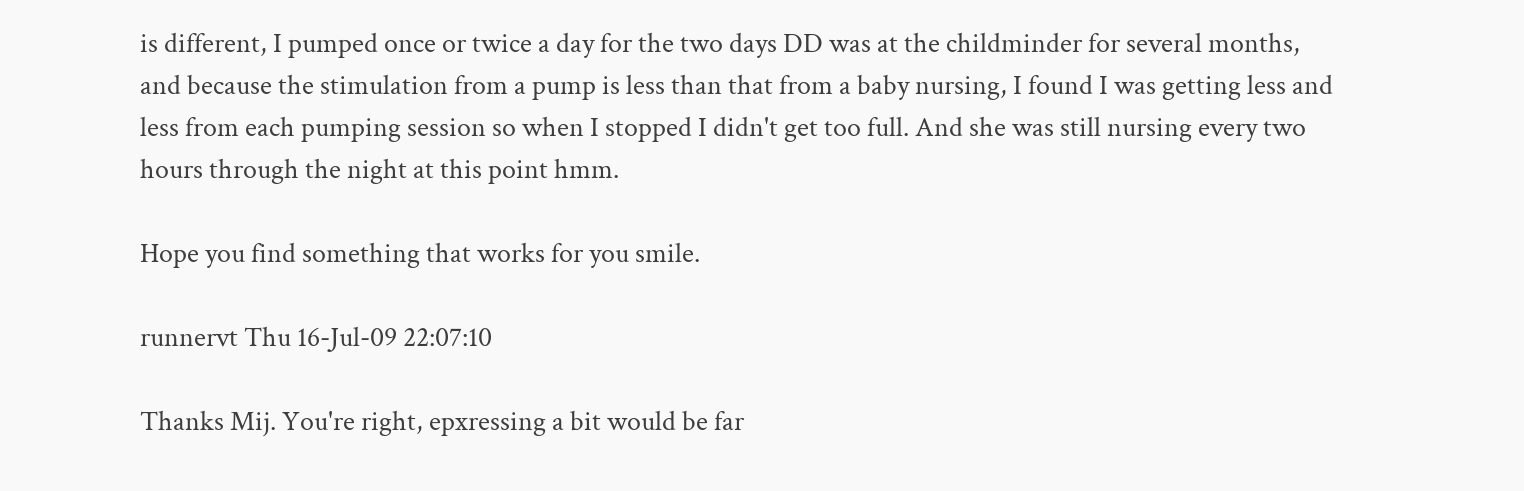is different, I pumped once or twice a day for the two days DD was at the childminder for several months, and because the stimulation from a pump is less than that from a baby nursing, I found I was getting less and less from each pumping session so when I stopped I didn't get too full. And she was still nursing every two hours through the night at this point hmm.

Hope you find something that works for you smile.

runnervt Thu 16-Jul-09 22:07:10

Thanks Mij. You're right, epxressing a bit would be far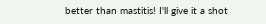better than mastitis! I'll give it a shot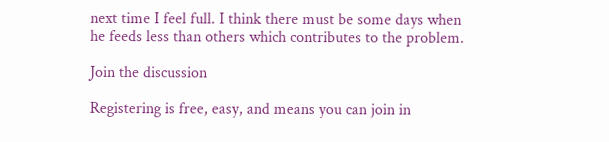next time I feel full. I think there must be some days when he feeds less than others which contributes to the problem.

Join the discussion

Registering is free, easy, and means you can join in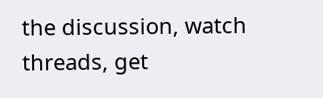the discussion, watch threads, get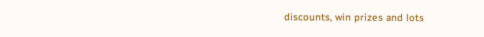discounts, win prizes and lots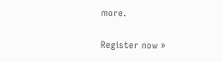more.

Register now »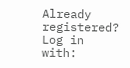Already registered? Log in with: